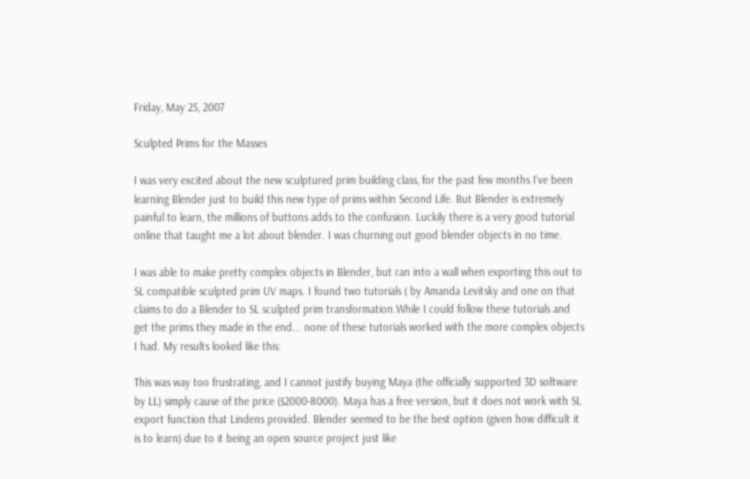Friday, May 25, 2007

Sculpted Prims for the Masses

I was very excited about the new sculptured prim building class, for the past few months I've been learning Blender just to build this new type of prims within Second Life. But Blender is extremely painful to learn, the millions of buttons adds to the confusion. Luckily there is a very good tutorial online that taught me a lot about blender. I was churning out good blender objects in no time.

I was able to make pretty complex objects in Blender, but ran into a wall when exporting this out to SL compatible sculpted prim UV maps. I found two tutorials ( by Amanda Levitsky and one on that claims to do a Blender to SL sculpted prim transformation.While I could follow these tutorials and get the prims they made in the end... none of these tutorials worked with the more complex objects I had. My results looked like this:

This was way too frustrating, and I cannot justify buying Maya (the officially supported 3D software by LL) simply cause of the price ($2000-8000). Maya has a free version, but it does not work with SL export function that Lindens provided. Blender seemed to be the best option (given how difficult it is to learn) due to it being an open source project just like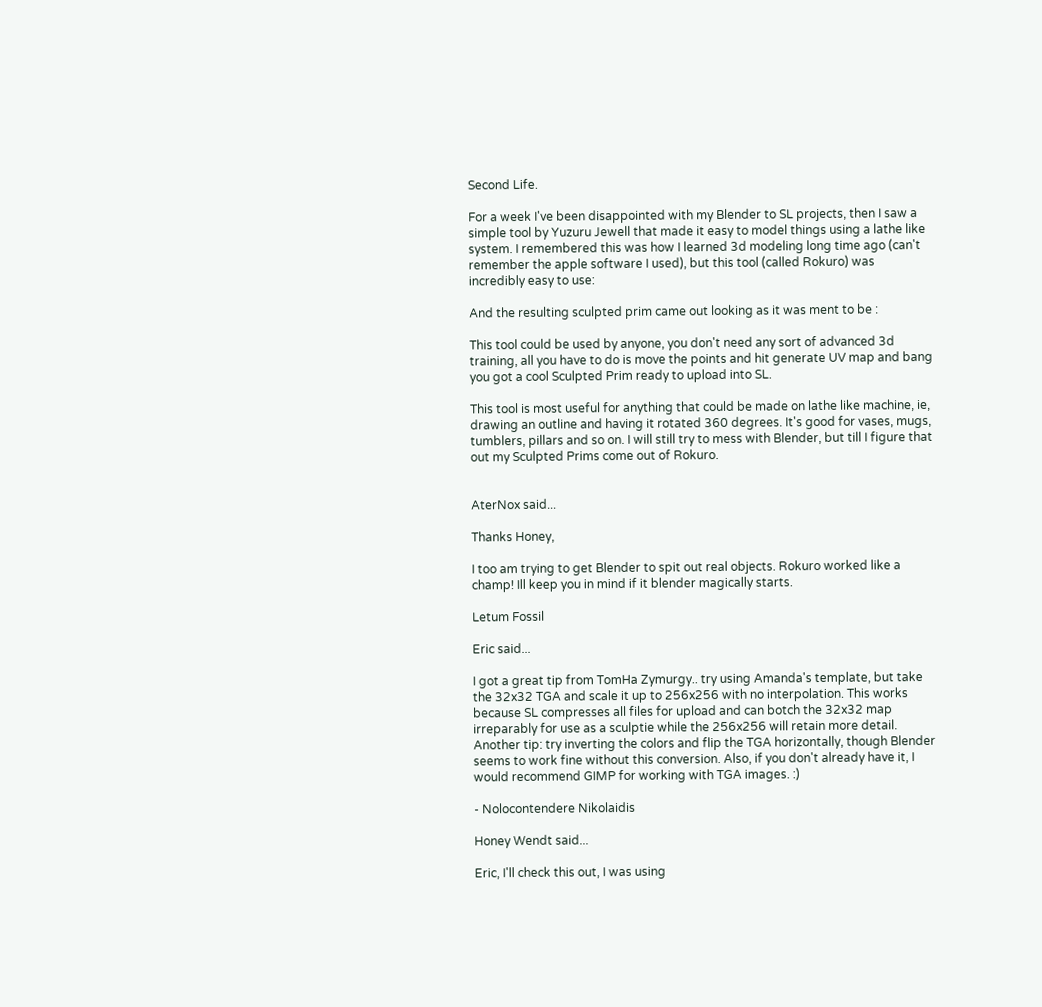Second Life.

For a week I've been disappointed with my Blender to SL projects, then I saw a simple tool by Yuzuru Jewell that made it easy to model things using a lathe like system. I remembered this was how I learned 3d modeling long time ago (can't remember the apple software I used), but this tool (called Rokuro) was incredibly easy to use:

And the resulting sculpted prim came out looking as it was ment to be :

This tool could be used by anyone, you don't need any sort of advanced 3d training, all you have to do is move the points and hit generate UV map and bang you got a cool Sculpted Prim ready to upload into SL.

This tool is most useful for anything that could be made on lathe like machine, ie, drawing an outline and having it rotated 360 degrees. It's good for vases, mugs, tumblers, pillars and so on. I will still try to mess with Blender, but till I figure that out my Sculpted Prims come out of Rokuro.


AterNox said...

Thanks Honey,

I too am trying to get Blender to spit out real objects. Rokuro worked like a champ! Ill keep you in mind if it blender magically starts.

Letum Fossil

Eric said...

I got a great tip from TomHa Zymurgy.. try using Amanda's template, but take the 32x32 TGA and scale it up to 256x256 with no interpolation. This works because SL compresses all files for upload and can botch the 32x32 map irreparably for use as a sculptie while the 256x256 will retain more detail. Another tip: try inverting the colors and flip the TGA horizontally, though Blender seems to work fine without this conversion. Also, if you don't already have it, I would recommend GIMP for working with TGA images. :)

- Nolocontendere Nikolaidis

Honey Wendt said...

Eric, I'll check this out, I was using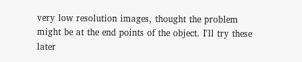very low resolution images, thought the problem might be at the end points of the object. I'll try these later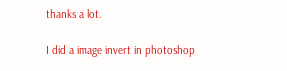thanks a lot.

I did a image invert in photoshop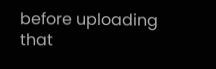before uploading that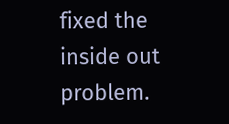fixed the inside out problem.